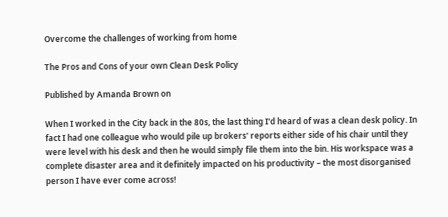Overcome the challenges of working from home

The Pros and Cons of your own Clean Desk Policy

Published by Amanda Brown on

When I worked in the City back in the 80s, the last thing I'd heard of was a clean desk policy. In fact I had one colleague who would pile up brokers' reports either side of his chair until they were level with his desk and then he would simply file them into the bin. His workspace was a complete disaster area and it definitely impacted on his productivity – the most disorganised person I have ever come across!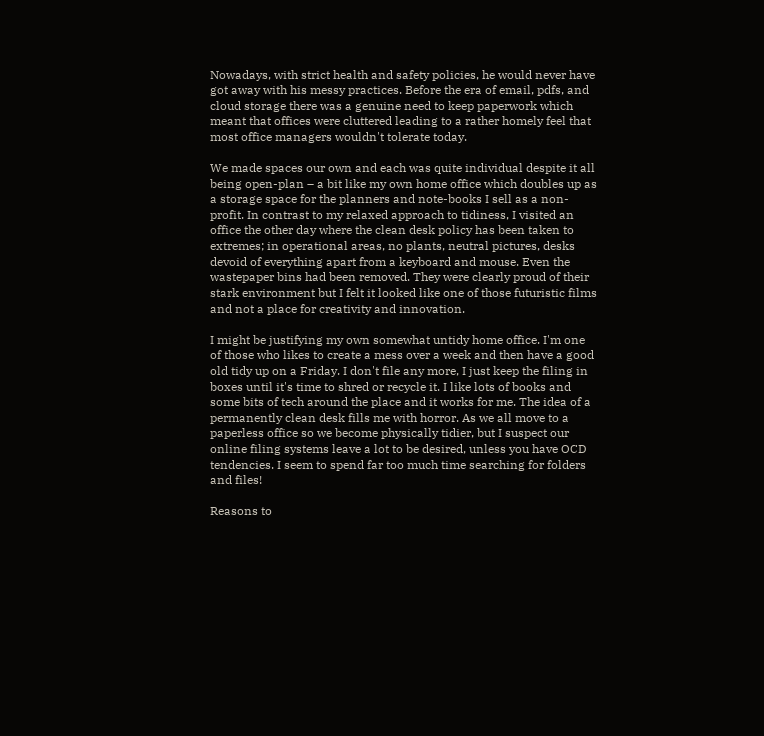Nowadays, with strict health and safety policies, he would never have got away with his messy practices. Before the era of email, pdfs, and cloud storage there was a genuine need to keep paperwork which meant that offices were cluttered leading to a rather homely feel that most office managers wouldn't tolerate today.

We made spaces our own and each was quite individual despite it all being open-plan – a bit like my own home office which doubles up as a storage space for the planners and note-books I sell as a non-profit. In contrast to my relaxed approach to tidiness, I visited an office the other day where the clean desk policy has been taken to extremes; in operational areas, no plants, neutral pictures, desks devoid of everything apart from a keyboard and mouse. Even the wastepaper bins had been removed. They were clearly proud of their stark environment but I felt it looked like one of those futuristic films and not a place for creativity and innovation.

I might be justifying my own somewhat untidy home office. I'm one of those who likes to create a mess over a week and then have a good old tidy up on a Friday. I don't file any more, I just keep the filing in boxes until it's time to shred or recycle it. I like lots of books and some bits of tech around the place and it works for me. The idea of a permanently clean desk fills me with horror. As we all move to a paperless office so we become physically tidier, but I suspect our online filing systems leave a lot to be desired, unless you have OCD tendencies. I seem to spend far too much time searching for folders and files!

Reasons to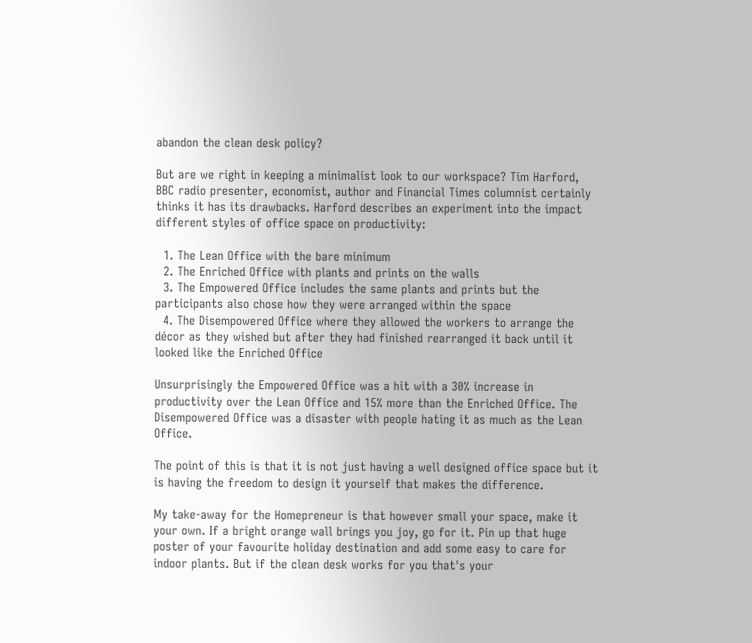abandon the clean desk policy?

But are we right in keeping a minimalist look to our workspace? Tim Harford, BBC radio presenter, economist, author and Financial Times columnist certainly thinks it has its drawbacks. Harford describes an experiment into the impact different styles of office space on productivity:

  1. The Lean Office with the bare minimum
  2. The Enriched Office with plants and prints on the walls
  3. The Empowered Office includes the same plants and prints but the participants also chose how they were arranged within the space
  4. The Disempowered Office where they allowed the workers to arrange the décor as they wished but after they had finished rearranged it back until it looked like the Enriched Office

Unsurprisingly the Empowered Office was a hit with a 30% increase in productivity over the Lean Office and 15% more than the Enriched Office. The Disempowered Office was a disaster with people hating it as much as the Lean Office.

The point of this is that it is not just having a well designed office space but it is having the freedom to design it yourself that makes the difference.

My take-away for the Homepreneur is that however small your space, make it your own. If a bright orange wall brings you joy, go for it. Pin up that huge poster of your favourite holiday destination and add some easy to care for indoor plants. But if the clean desk works for you that's your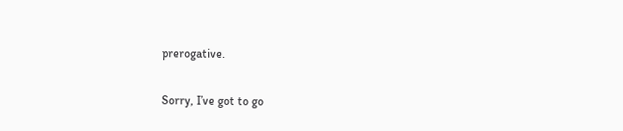prerogative.

Sorry, I’ve got to go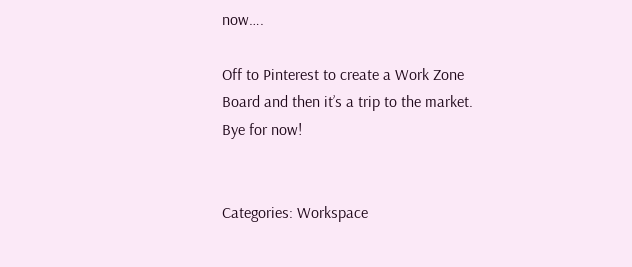now….

Off to Pinterest to create a Work Zone Board and then it’s a trip to the market. Bye for now!


Categories: Workspace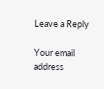Leave a Reply

Your email address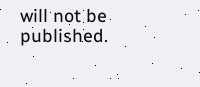will not be published.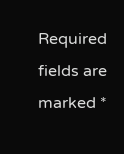Required fields are marked *